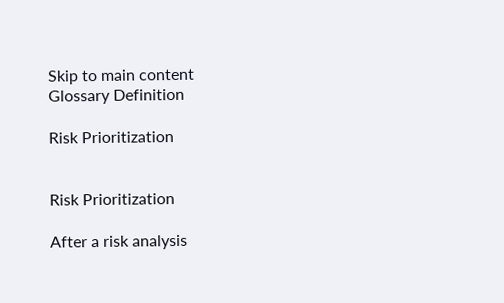Skip to main content
Glossary Definition

Risk Prioritization


Risk Prioritization

After a risk analysis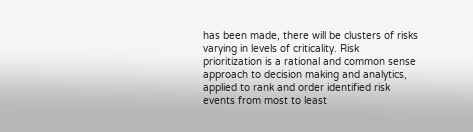has been made, there will be clusters of risks varying in levels of criticality. Risk prioritization is a rational and common sense approach to decision making and analytics, applied to rank and order identified risk events from most to least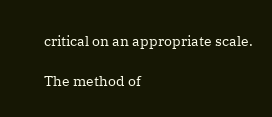critical on an appropriate scale.

The method of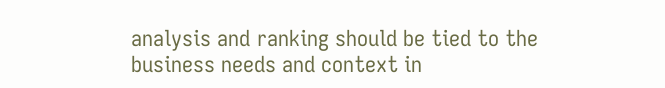analysis and ranking should be tied to the business needs and context in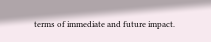terms of immediate and future impact.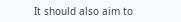It should also aim to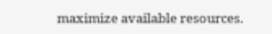maximize available resources.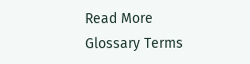Read More Glossary Terms